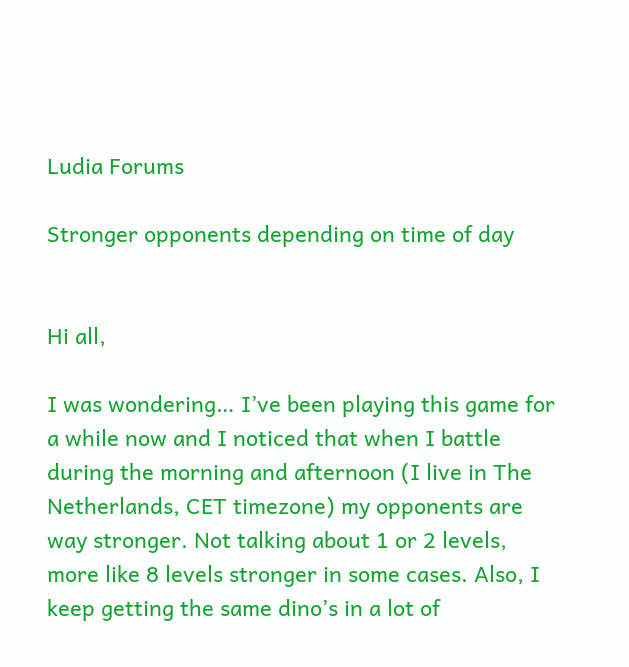Ludia Forums

Stronger opponents depending on time of day


Hi all,

I was wondering… I’ve been playing this game for a while now and I noticed that when I battle during the morning and afternoon (I live in The Netherlands, CET timezone) my opponents are way stronger. Not talking about 1 or 2 levels, more like 8 levels stronger in some cases. Also, I keep getting the same dino’s in a lot of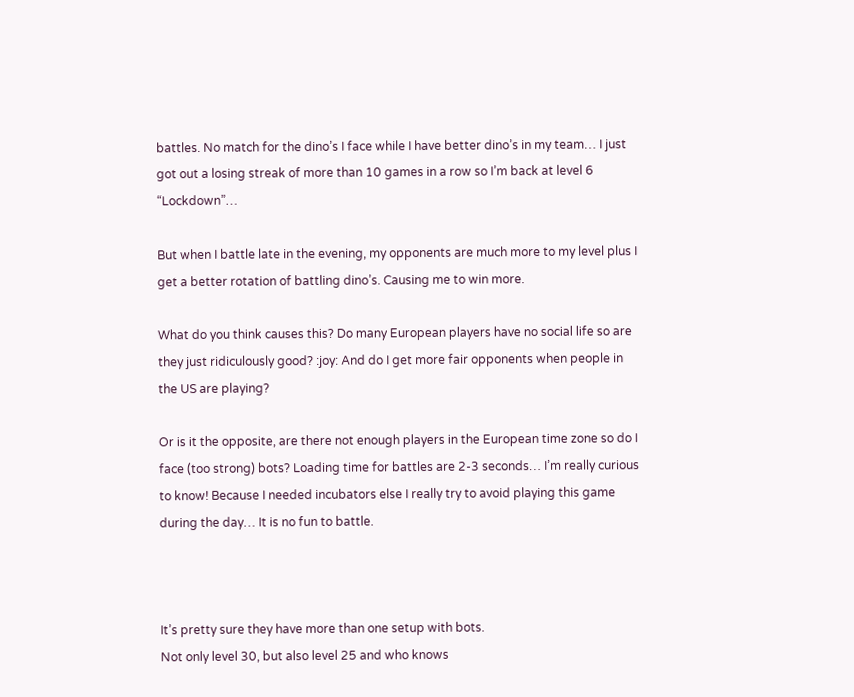battles. No match for the dino’s I face while I have better dino’s in my team… I just got out a losing streak of more than 10 games in a row so I’m back at level 6 “Lockdown”…

But when I battle late in the evening, my opponents are much more to my level plus I get a better rotation of battling dino’s. Causing me to win more.

What do you think causes this? Do many European players have no social life so are they just ridiculously good? :joy: And do I get more fair opponents when people in the US are playing?

Or is it the opposite, are there not enough players in the European time zone so do I face (too strong) bots? Loading time for battles are 2-3 seconds… I’m really curious to know! Because I needed incubators else I really try to avoid playing this game during the day… It is no fun to battle.



It’s pretty sure they have more than one setup with bots.
Not only level 30, but also level 25 and who knows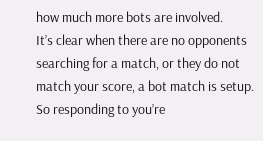how much more bots are involved.
It’s clear when there are no opponents searching for a match, or they do not match your score, a bot match is setup.
So responding to you’re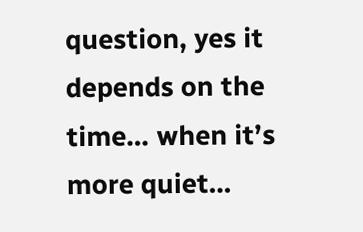question, yes it depends on the time… when it’s more quiet…